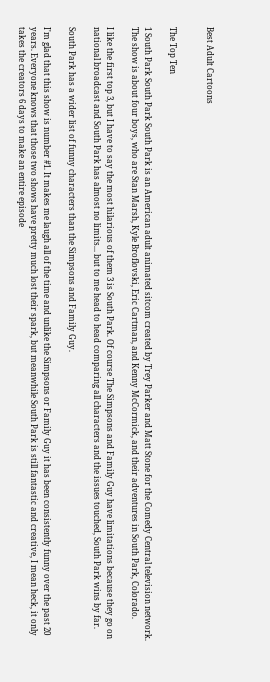Best Adult Cartoons


The Top Ten

1 South Park South Park South Park is an American adult animated sitcom created by Trey Parker and Matt Stone for the Comedy Central television network. The show is about four boys, who are Stan Marsh, Kyle Broflovski, Eric Cartman, and Kenny McCormick, and their adventures in South Park, Colorado.

I like the first top 3, but I have to say the most hilarious of them 3 is South Park. Of course The Simpsons and Family Guy have limitations because they go on national broadcast and South Park has almost no limits... but to me head to head comparing all characters and the issues touched, South Park wins by far.

South Park has a wider list of funny characters than the Simpsons and Family Guy.

I'm glad that this show is number #1. It makes me laugh all of the time and unlike the Simpsons or Family Guy it has been consistently funny over the past 20 years. Everyone knows that those two shows have pretty much lost their spark, but meanwhile South Park is still fantastic and creative, I mean heck, it only takes the creators 6 days to make an entire episode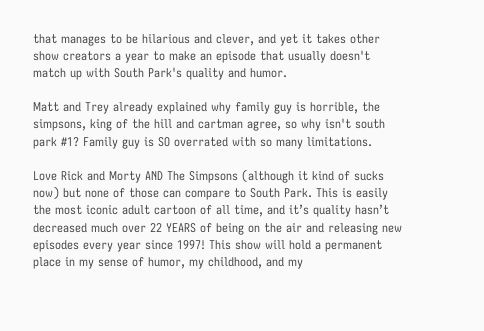that manages to be hilarious and clever, and yet it takes other show creators a year to make an episode that usually doesn't match up with South Park's quality and humor.

Matt and Trey already explained why family guy is horrible, the simpsons, king of the hill and cartman agree, so why isn't south park #1? Family guy is SO overrated with so many limitations.

Love Rick and Morty AND The Simpsons (although it kind of sucks now) but none of those can compare to South Park. This is easily the most iconic adult cartoon of all time, and it’s quality hasn’t decreased much over 22 YEARS of being on the air and releasing new episodes every year since 1997! This show will hold a permanent place in my sense of humor, my childhood, and my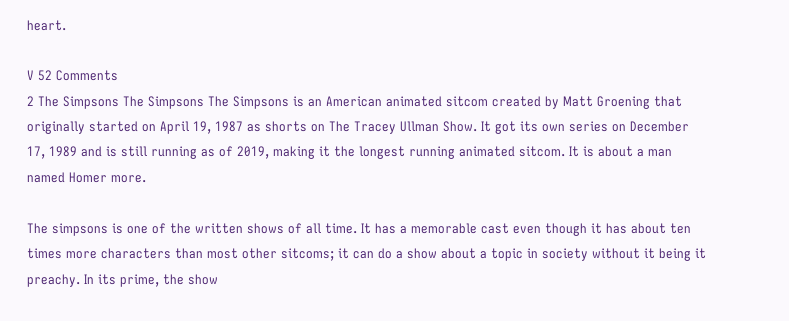heart.

V 52 Comments
2 The Simpsons The Simpsons The Simpsons is an American animated sitcom created by Matt Groening that originally started on April 19, 1987 as shorts on The Tracey Ullman Show. It got its own series on December 17, 1989 and is still running as of 2019, making it the longest running animated sitcom. It is about a man named Homer more.

The simpsons is one of the written shows of all time. It has a memorable cast even though it has about ten times more characters than most other sitcoms; it can do a show about a topic in society without it being it preachy. In its prime, the show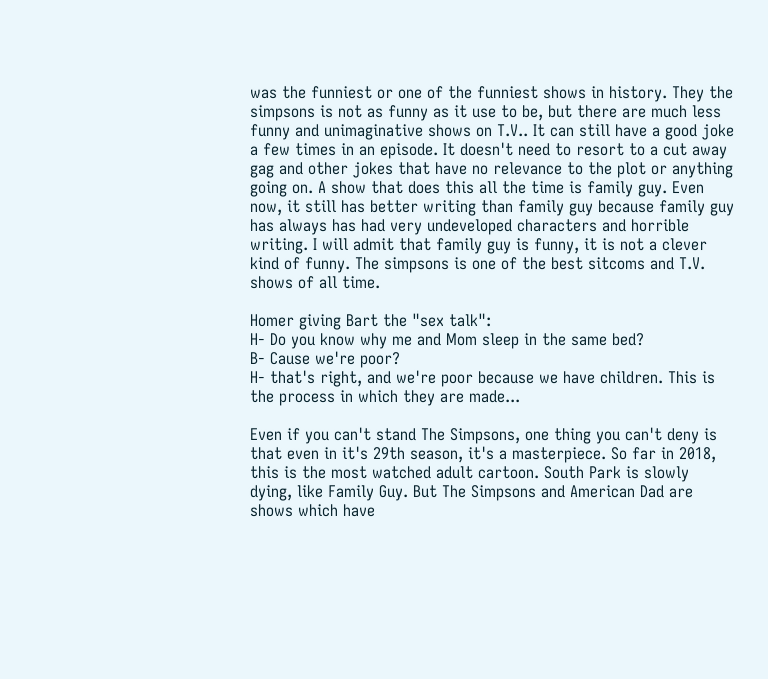was the funniest or one of the funniest shows in history. They the simpsons is not as funny as it use to be, but there are much less funny and unimaginative shows on T.V.. It can still have a good joke a few times in an episode. It doesn't need to resort to a cut away gag and other jokes that have no relevance to the plot or anything going on. A show that does this all the time is family guy. Even now, it still has better writing than family guy because family guy has always has had very undeveloped characters and horrible writing. I will admit that family guy is funny, it is not a clever kind of funny. The simpsons is one of the best sitcoms and T.V. shows of all time.

Homer giving Bart the "sex talk":
H- Do you know why me and Mom sleep in the same bed?
B- Cause we're poor?
H- that's right, and we're poor because we have children. This is the process in which they are made...

Even if you can't stand The Simpsons, one thing you can't deny is that even in it's 29th season, it's a masterpiece. So far in 2018, this is the most watched adult cartoon. South Park is slowly dying, like Family Guy. But The Simpsons and American Dad are shows which have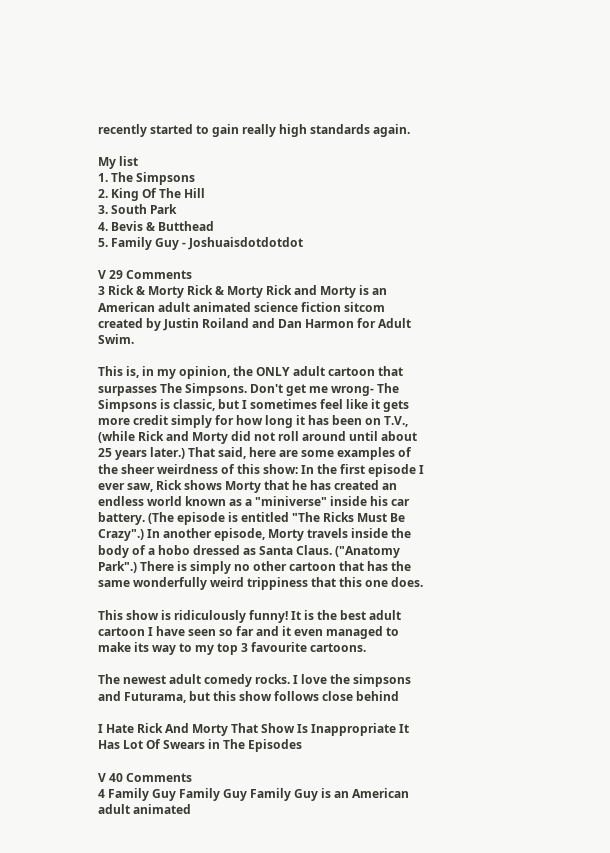recently started to gain really high standards again.

My list
1. The Simpsons
2. King Of The Hill
3. South Park
4. Bevis & Butthead
5. Family Guy - Joshuaisdotdotdot

V 29 Comments
3 Rick & Morty Rick & Morty Rick and Morty is an American adult animated science fiction sitcom created by Justin Roiland and Dan Harmon for Adult Swim.

This is, in my opinion, the ONLY adult cartoon that surpasses The Simpsons. Don't get me wrong- The Simpsons is classic, but I sometimes feel like it gets more credit simply for how long it has been on T.V., (while Rick and Morty did not roll around until about 25 years later.) That said, here are some examples of the sheer weirdness of this show: In the first episode I ever saw, Rick shows Morty that he has created an endless world known as a "miniverse" inside his car battery. (The episode is entitled "The Ricks Must Be Crazy".) In another episode, Morty travels inside the body of a hobo dressed as Santa Claus. ("Anatomy Park".) There is simply no other cartoon that has the same wonderfully weird trippiness that this one does.

This show is ridiculously funny! It is the best adult cartoon I have seen so far and it even managed to make its way to my top 3 favourite cartoons.

The newest adult comedy rocks. I love the simpsons and Futurama, but this show follows close behind

I Hate Rick And Morty That Show Is Inappropriate It Has Lot Of Swears in The Episodes

V 40 Comments
4 Family Guy Family Guy Family Guy is an American adult animated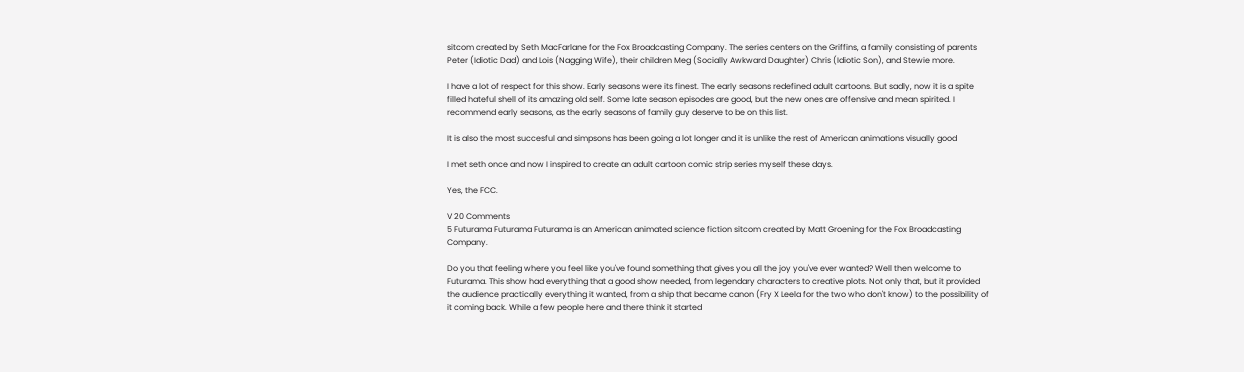sitcom created by Seth MacFarlane for the Fox Broadcasting Company. The series centers on the Griffins, a family consisting of parents Peter (Idiotic Dad) and Lois (Nagging Wife), their children Meg (Socially Awkward Daughter) Chris (Idiotic Son), and Stewie more.

I have a lot of respect for this show. Early seasons were its finest. The early seasons redefined adult cartoons. But sadly, now it is a spite filled hateful shell of its amazing old self. Some late season episodes are good, but the new ones are offensive and mean spirited. I recommend early seasons, as the early seasons of family guy deserve to be on this list.

It is also the most succesful and simpsons has been going a lot longer and it is unlike the rest of American animations visually good

I met seth once and now I inspired to create an adult cartoon comic strip series myself these days.

Yes, the FCC.

V 20 Comments
5 Futurama Futurama Futurama is an American animated science fiction sitcom created by Matt Groening for the Fox Broadcasting Company.

Do you that feeling where you feel like you've found something that gives you all the joy you've ever wanted? Well then welcome to Futurama. This show had everything that a good show needed, from legendary characters to creative plots. Not only that, but it provided the audience practically everything it wanted, from a ship that became canon (Fry X Leela for the two who don't know) to the possibility of it coming back. While a few people here and there think it started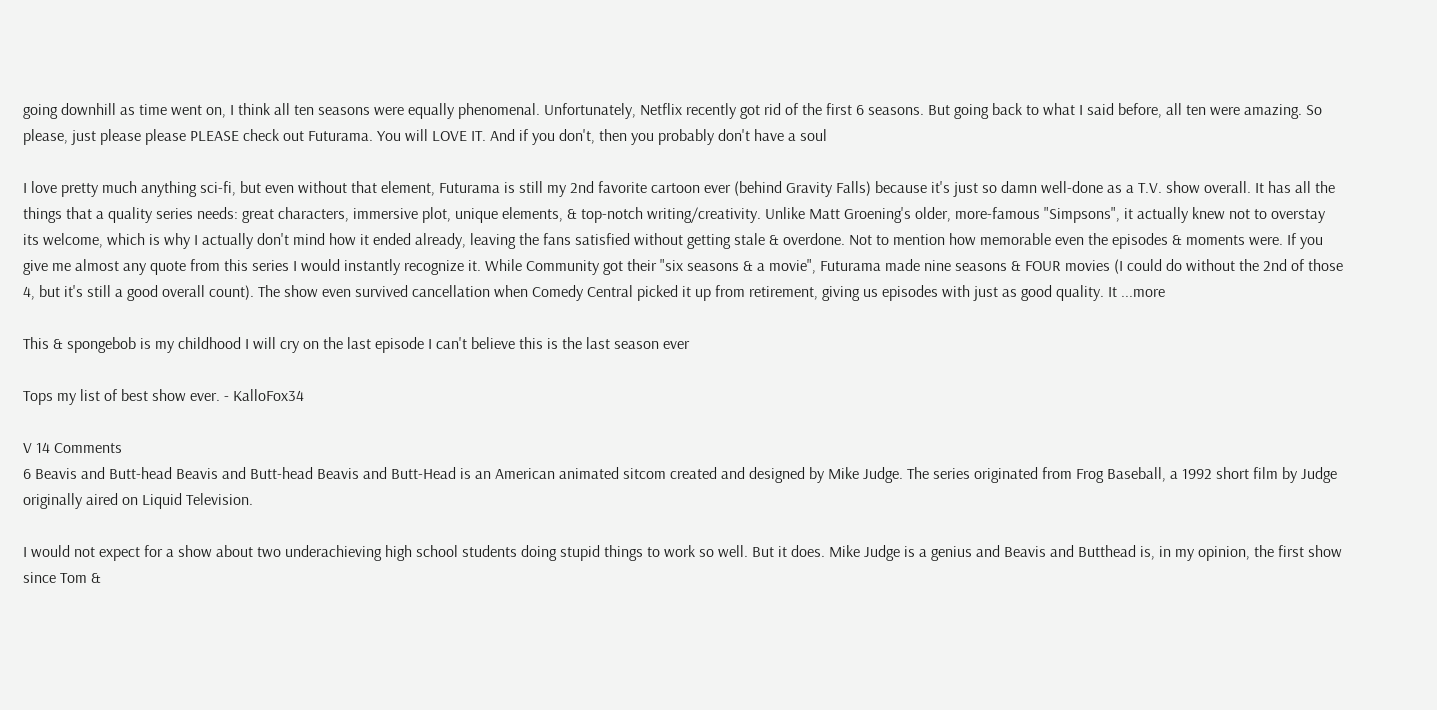going downhill as time went on, I think all ten seasons were equally phenomenal. Unfortunately, Netflix recently got rid of the first 6 seasons. But going back to what I said before, all ten were amazing. So please, just please please PLEASE check out Futurama. You will LOVE IT. And if you don't, then you probably don't have a soul

I love pretty much anything sci-fi, but even without that element, Futurama is still my 2nd favorite cartoon ever (behind Gravity Falls) because it's just so damn well-done as a T.V. show overall. It has all the things that a quality series needs: great characters, immersive plot, unique elements, & top-notch writing/creativity. Unlike Matt Groening's older, more-famous "Simpsons", it actually knew not to overstay its welcome, which is why I actually don't mind how it ended already, leaving the fans satisfied without getting stale & overdone. Not to mention how memorable even the episodes & moments were. If you give me almost any quote from this series I would instantly recognize it. While Community got their "six seasons & a movie", Futurama made nine seasons & FOUR movies (I could do without the 2nd of those 4, but it's still a good overall count). The show even survived cancellation when Comedy Central picked it up from retirement, giving us episodes with just as good quality. It ...more

This & spongebob is my childhood I will cry on the last episode I can't believe this is the last season ever

Tops my list of best show ever. - KalloFox34

V 14 Comments
6 Beavis and Butt-head Beavis and Butt-head Beavis and Butt-Head is an American animated sitcom created and designed by Mike Judge. The series originated from Frog Baseball, a 1992 short film by Judge originally aired on Liquid Television.

I would not expect for a show about two underachieving high school students doing stupid things to work so well. But it does. Mike Judge is a genius and Beavis and Butthead is, in my opinion, the first show since Tom &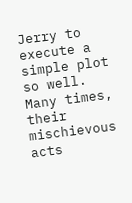Jerry to execute a simple plot so well. Many times, their mischievous acts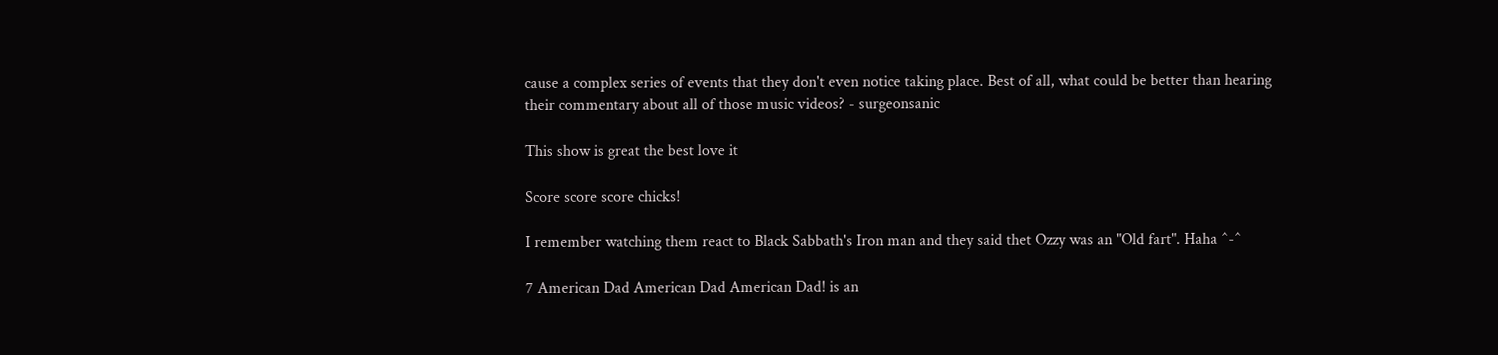cause a complex series of events that they don't even notice taking place. Best of all, what could be better than hearing their commentary about all of those music videos? - surgeonsanic

This show is great the best love it

Score score score chicks!

I remember watching them react to Black Sabbath's Iron man and they said thet Ozzy was an "Old fart". Haha ^-^

7 American Dad American Dad American Dad! is an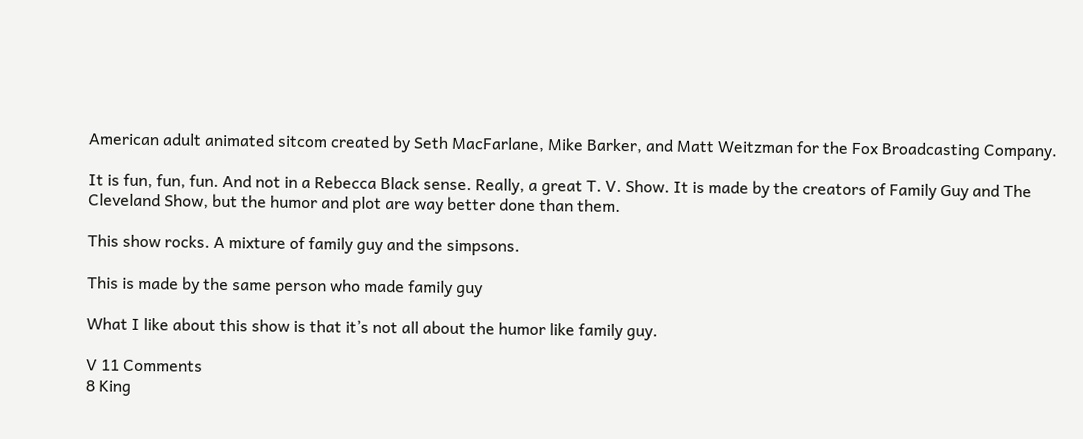American adult animated sitcom created by Seth MacFarlane, Mike Barker, and Matt Weitzman for the Fox Broadcasting Company.

It is fun, fun, fun. And not in a Rebecca Black sense. Really, a great T. V. Show. It is made by the creators of Family Guy and The Cleveland Show, but the humor and plot are way better done than them.

This show rocks. A mixture of family guy and the simpsons.

This is made by the same person who made family guy

What I like about this show is that it’s not all about the humor like family guy.

V 11 Comments
8 King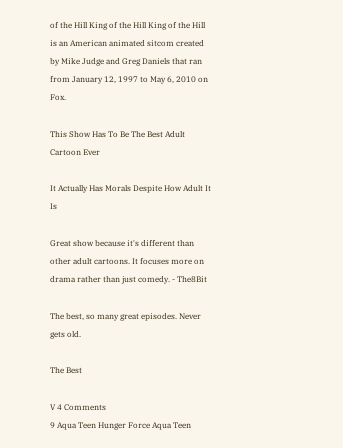of the Hill King of the Hill King of the Hill is an American animated sitcom created by Mike Judge and Greg Daniels that ran from January 12, 1997 to May 6, 2010 on Fox.

This Show Has To Be The Best Adult Cartoon Ever

It Actually Has Morals Despite How Adult It Is

Great show because it's different than other adult cartoons. It focuses more on drama rather than just comedy. - The8Bit

The best, so many great episodes. Never gets old.

The Best

V 4 Comments
9 Aqua Teen Hunger Force Aqua Teen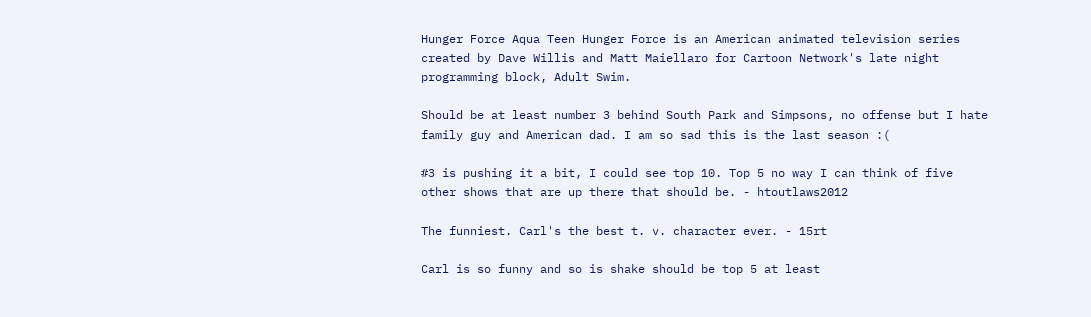Hunger Force Aqua Teen Hunger Force is an American animated television series created by Dave Willis and Matt Maiellaro for Cartoon Network's late night programming block, Adult Swim.

Should be at least number 3 behind South Park and Simpsons, no offense but I hate family guy and American dad. I am so sad this is the last season :(

#3 is pushing it a bit, I could see top 10. Top 5 no way I can think of five other shows that are up there that should be. - htoutlaws2012

The funniest. Carl's the best t. v. character ever. - 15rt

Carl is so funny and so is shake should be top 5 at least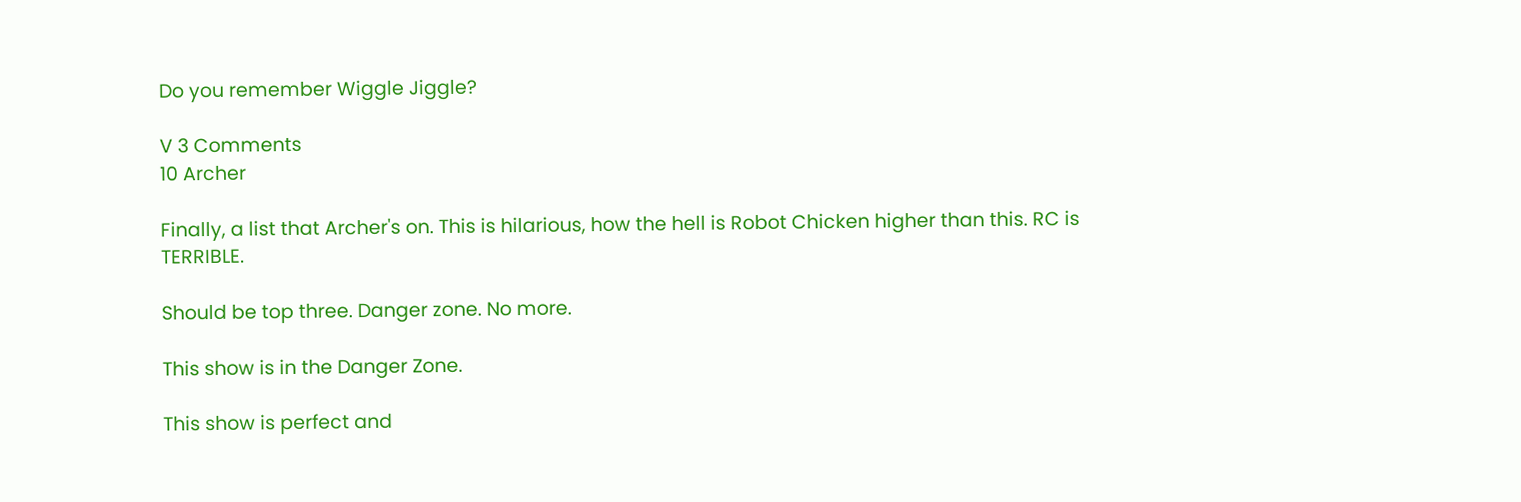Do you remember Wiggle Jiggle?

V 3 Comments
10 Archer

Finally, a list that Archer's on. This is hilarious, how the hell is Robot Chicken higher than this. RC is TERRIBLE.

Should be top three. Danger zone. No more.

This show is in the Danger Zone.

This show is perfect and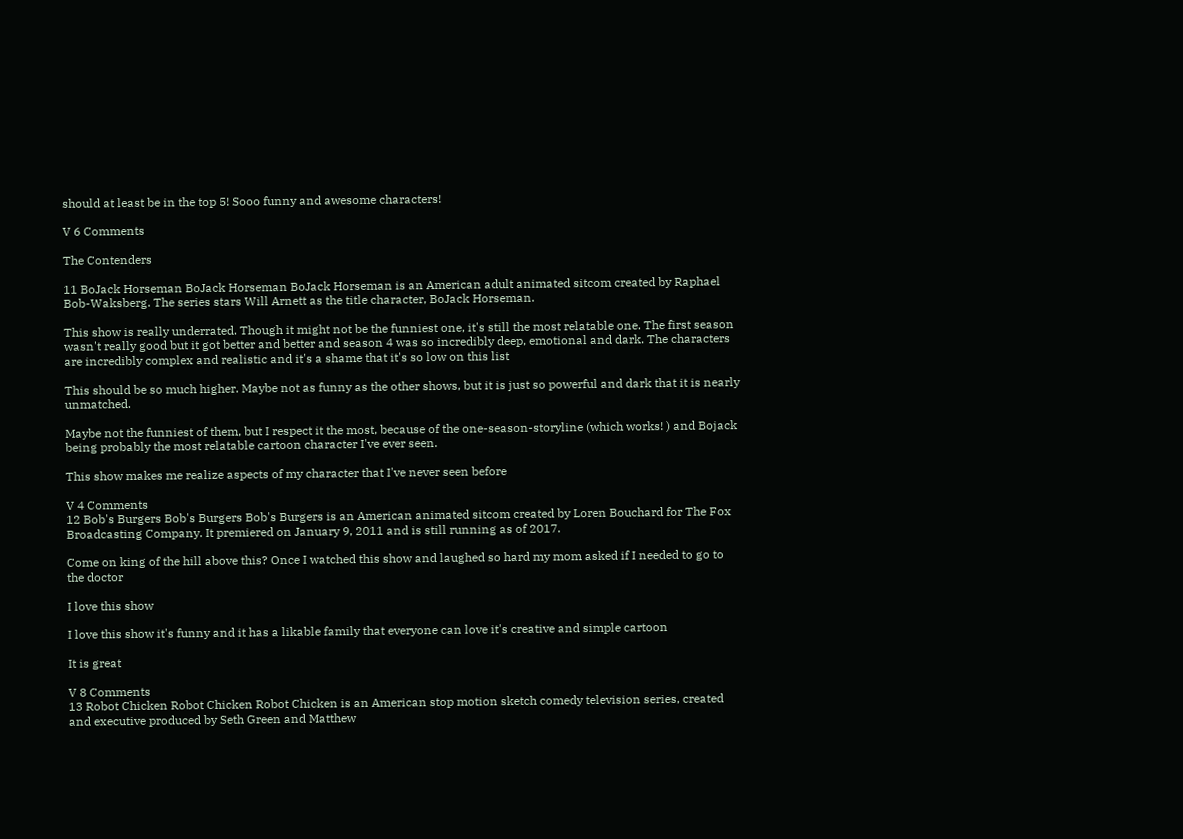should at least be in the top 5! Sooo funny and awesome characters!

V 6 Comments

The Contenders

11 BoJack Horseman BoJack Horseman BoJack Horseman is an American adult animated sitcom created by Raphael Bob-Waksberg. The series stars Will Arnett as the title character, BoJack Horseman.

This show is really underrated. Though it might not be the funniest one, it's still the most relatable one. The first season wasn't really good but it got better and better and season 4 was so incredibly deep, emotional and dark. The characters are incredibly complex and realistic and it's a shame that it's so low on this list

This should be so much higher. Maybe not as funny as the other shows, but it is just so powerful and dark that it is nearly unmatched.

Maybe not the funniest of them, but I respect it the most, because of the one-season-storyline (which works! ) and Bojack being probably the most relatable cartoon character I've ever seen.

This show makes me realize aspects of my character that I've never seen before

V 4 Comments
12 Bob's Burgers Bob's Burgers Bob's Burgers is an American animated sitcom created by Loren Bouchard for The Fox Broadcasting Company. It premiered on January 9, 2011 and is still running as of 2017.

Come on king of the hill above this? Once I watched this show and laughed so hard my mom asked if I needed to go to the doctor

I love this show

I love this show it's funny and it has a likable family that everyone can love it's creative and simple cartoon

It is great

V 8 Comments
13 Robot Chicken Robot Chicken Robot Chicken is an American stop motion sketch comedy television series, created and executive produced by Seth Green and Matthew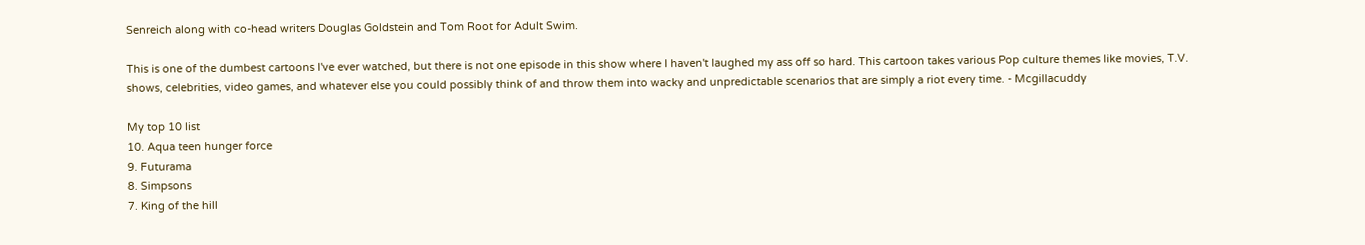Senreich along with co-head writers Douglas Goldstein and Tom Root for Adult Swim.

This is one of the dumbest cartoons I've ever watched, but there is not one episode in this show where I haven't laughed my ass off so hard. This cartoon takes various Pop culture themes like movies, T.V. shows, celebrities, video games, and whatever else you could possibly think of and throw them into wacky and unpredictable scenarios that are simply a riot every time. - Mcgillacuddy

My top 10 list
10. Aqua teen hunger force
9. Futurama
8. Simpsons
7. King of the hill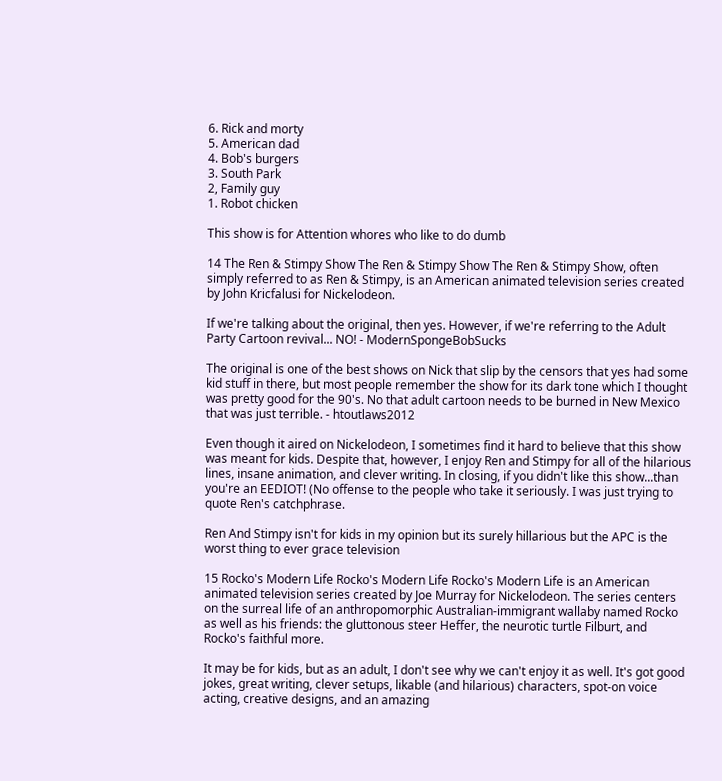6. Rick and morty
5. American dad
4. Bob's burgers
3. South Park
2, Family guy
1. Robot chicken

This show is for Attention whores who like to do dumb

14 The Ren & Stimpy Show The Ren & Stimpy Show The Ren & Stimpy Show, often simply referred to as Ren & Stimpy, is an American animated television series created by John Kricfalusi for Nickelodeon.

If we're talking about the original, then yes. However, if we're referring to the Adult Party Cartoon revival... NO! - ModernSpongeBobSucks

The original is one of the best shows on Nick that slip by the censors that yes had some kid stuff in there, but most people remember the show for its dark tone which I thought was pretty good for the 90's. No that adult cartoon needs to be burned in New Mexico that was just terrible. - htoutlaws2012

Even though it aired on Nickelodeon, I sometimes find it hard to believe that this show was meant for kids. Despite that, however, I enjoy Ren and Stimpy for all of the hilarious lines, insane animation, and clever writing. In closing, if you didn't like this show...than you're an EEDIOT! (No offense to the people who take it seriously. I was just trying to quote Ren's catchphrase.

Ren And Stimpy isn't for kids in my opinion but its surely hillarious but the APC is the worst thing to ever grace television

15 Rocko's Modern Life Rocko's Modern Life Rocko's Modern Life is an American animated television series created by Joe Murray for Nickelodeon. The series centers on the surreal life of an anthropomorphic Australian-immigrant wallaby named Rocko as well as his friends: the gluttonous steer Heffer, the neurotic turtle Filburt, and Rocko's faithful more.

It may be for kids, but as an adult, I don't see why we can't enjoy it as well. It's got good jokes, great writing, clever setups, likable (and hilarious) characters, spot-on voice acting, creative designs, and an amazing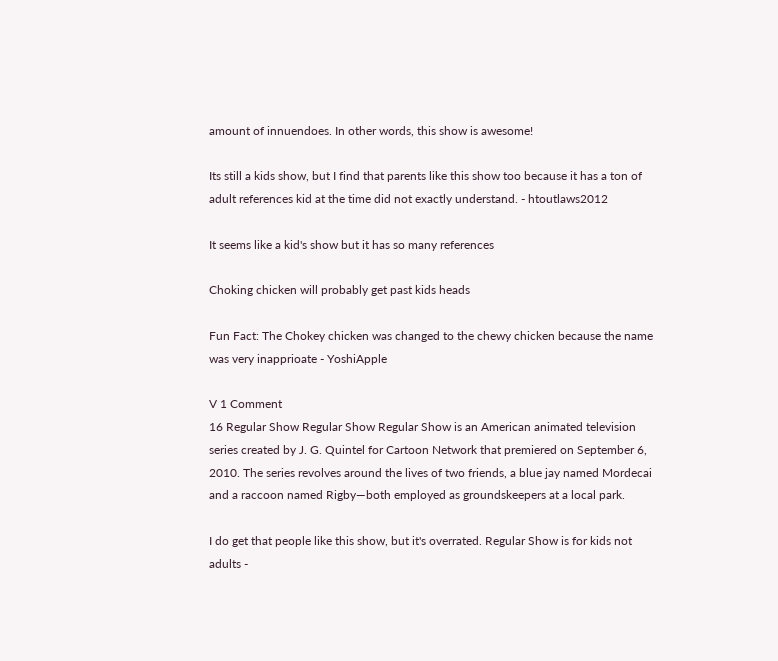amount of innuendoes. In other words, this show is awesome!

Its still a kids show, but I find that parents like this show too because it has a ton of adult references kid at the time did not exactly understand. - htoutlaws2012

It seems like a kid's show but it has so many references

Choking chicken will probably get past kids heads

Fun Fact: The Chokey chicken was changed to the chewy chicken because the name was very inapprioate - YoshiApple

V 1 Comment
16 Regular Show Regular Show Regular Show is an American animated television series created by J. G. Quintel for Cartoon Network that premiered on September 6, 2010. The series revolves around the lives of two friends, a blue jay named Mordecai and a raccoon named Rigby—both employed as groundskeepers at a local park.

I do get that people like this show, but it's overrated. Regular Show is for kids not adults -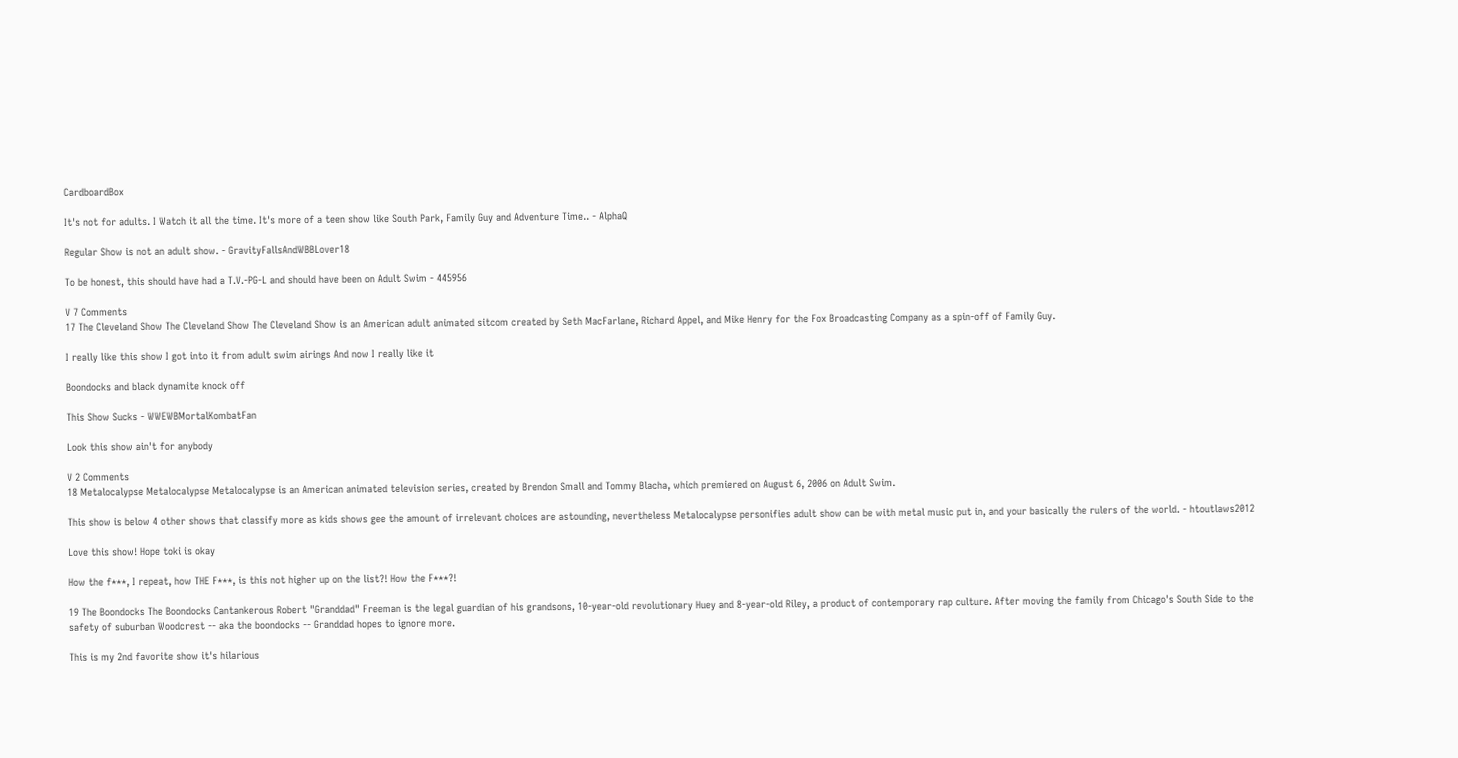CardboardBox

It's not for adults. I Watch it all the time. It's more of a teen show like South Park, Family Guy and Adventure Time.. - AlphaQ

Regular Show is not an adult show. - GravityFallsAndWBBLover18

To be honest, this should have had a T.V.-PG-L and should have been on Adult Swim - 445956

V 7 Comments
17 The Cleveland Show The Cleveland Show The Cleveland Show is an American adult animated sitcom created by Seth MacFarlane, Richard Appel, and Mike Henry for the Fox Broadcasting Company as a spin-off of Family Guy.

I really like this show I got into it from adult swim airings And now I really like it

Boondocks and black dynamite knock off

This Show Sucks - WWEWBMortalKombatFan

Look this show ain't for anybody

V 2 Comments
18 Metalocalypse Metalocalypse Metalocalypse is an American animated television series, created by Brendon Small and Tommy Blacha, which premiered on August 6, 2006 on Adult Swim.

This show is below 4 other shows that classify more as kids shows gee the amount of irrelevant choices are astounding, nevertheless Metalocalypse personifies adult show can be with metal music put in, and your basically the rulers of the world. - htoutlaws2012

Love this show! Hope toki is okay

How the f***, I repeat, how THE F***, is this not higher up on the list?! How the F***?!

19 The Boondocks The Boondocks Cantankerous Robert "Granddad" Freeman is the legal guardian of his grandsons, 10-year-old revolutionary Huey and 8-year-old Riley, a product of contemporary rap culture. After moving the family from Chicago's South Side to the safety of suburban Woodcrest -- aka the boondocks -- Granddad hopes to ignore more.

This is my 2nd favorite show it's hilarious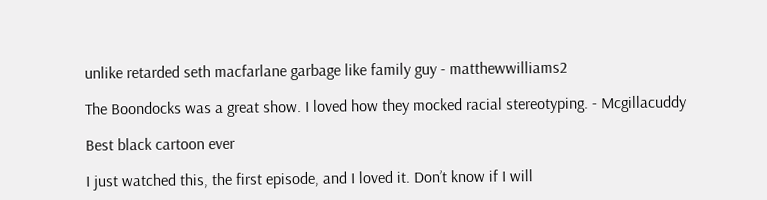unlike retarded seth macfarlane garbage like family guy - matthewwilliams2

The Boondocks was a great show. I loved how they mocked racial stereotyping. - Mcgillacuddy

Best black cartoon ever

I just watched this, the first episode, and I loved it. Don’t know if I will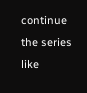continue the series like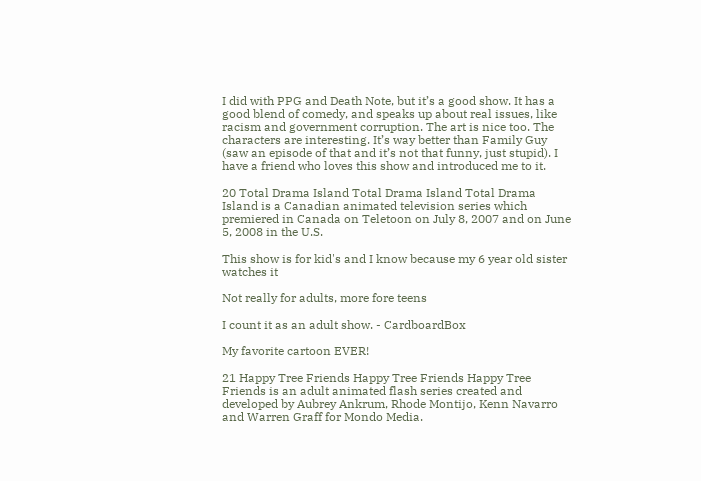I did with PPG and Death Note, but it’s a good show. It has a good blend of comedy, and speaks up about real issues, like racism and government corruption. The art is nice too. The characters are interesting. It’s way better than Family Guy (saw an episode of that and it’s not that funny, just stupid). I have a friend who loves this show and introduced me to it.

20 Total Drama Island Total Drama Island Total Drama Island is a Canadian animated television series which premiered in Canada on Teletoon on July 8, 2007 and on June 5, 2008 in the U.S.

This show is for kid's and I know because my 6 year old sister watches it

Not really for adults, more fore teens

I count it as an adult show. - CardboardBox

My favorite cartoon EVER!

21 Happy Tree Friends Happy Tree Friends Happy Tree Friends is an adult animated flash series created and developed by Aubrey Ankrum, Rhode Montijo, Kenn Navarro and Warren Graff for Mondo Media.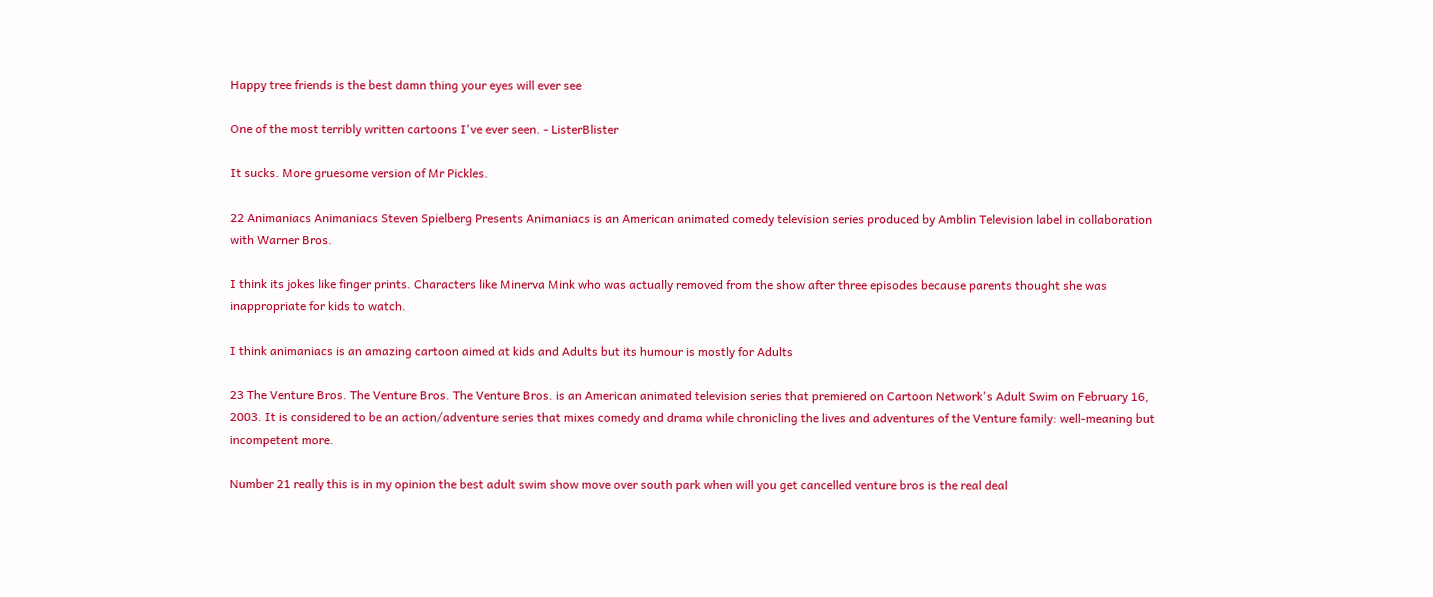Happy tree friends is the best damn thing your eyes will ever see

One of the most terribly written cartoons I've ever seen. - ListerBlister

It sucks. More gruesome version of Mr Pickles.

22 Animaniacs Animaniacs Steven Spielberg Presents Animaniacs is an American animated comedy television series produced by Amblin Television label in collaboration with Warner Bros.

I think its jokes like finger prints. Characters like Minerva Mink who was actually removed from the show after three episodes because parents thought she was inappropriate for kids to watch.

I think animaniacs is an amazing cartoon aimed at kids and Adults but its humour is mostly for Adults

23 The Venture Bros. The Venture Bros. The Venture Bros. is an American animated television series that premiered on Cartoon Network's Adult Swim on February 16, 2003. It is considered to be an action/adventure series that mixes comedy and drama while chronicling the lives and adventures of the Venture family: well-meaning but incompetent more.

Number 21 really this is in my opinion the best adult swim show move over south park when will you get cancelled venture bros is the real deal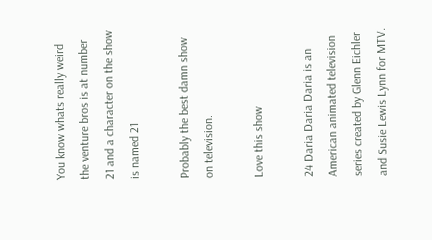You know whats really weird the venture bros is at number 21 and a character on the show is named 21

Probably the best damn show on television.

Love this show

24 Daria Daria Daria is an American animated television series created by Glenn Eichler and Susie Lewis Lynn for MTV.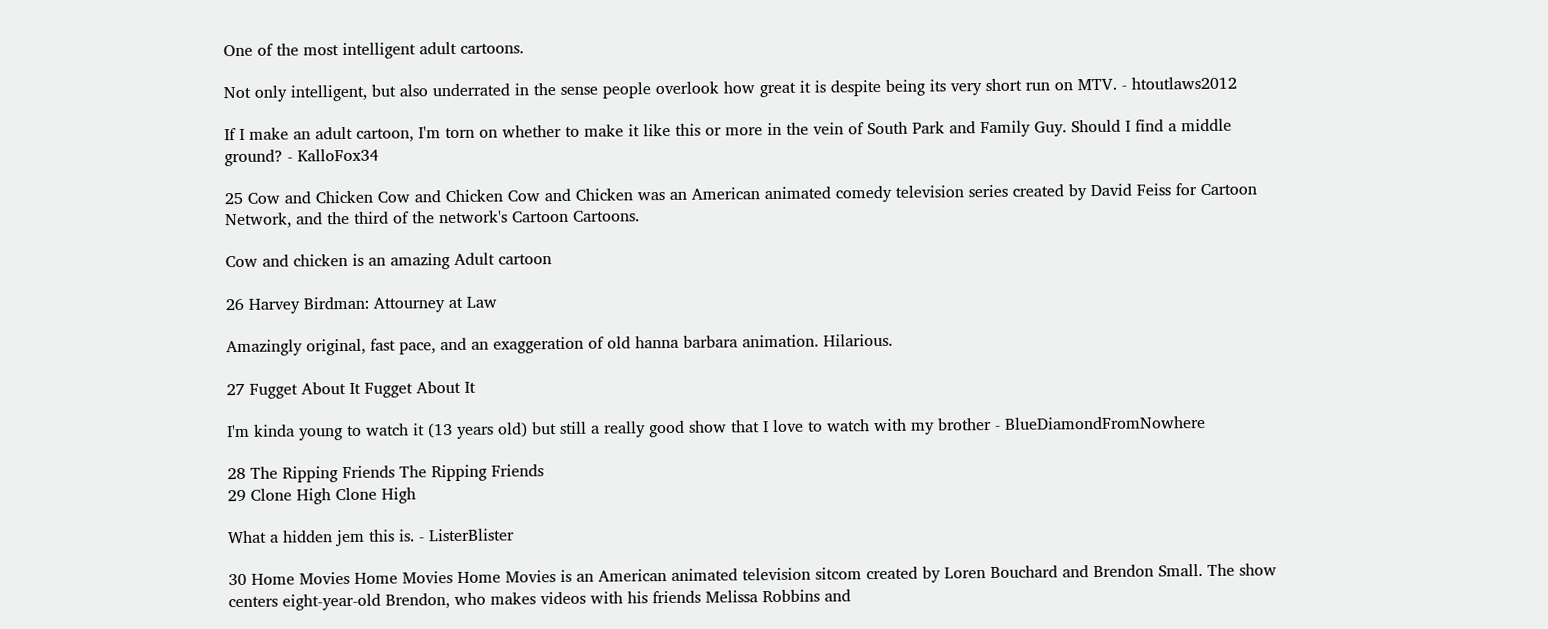One of the most intelligent adult cartoons.

Not only intelligent, but also underrated in the sense people overlook how great it is despite being its very short run on MTV. - htoutlaws2012

If I make an adult cartoon, I'm torn on whether to make it like this or more in the vein of South Park and Family Guy. Should I find a middle ground? - KalloFox34

25 Cow and Chicken Cow and Chicken Cow and Chicken was an American animated comedy television series created by David Feiss for Cartoon Network, and the third of the network's Cartoon Cartoons.

Cow and chicken is an amazing Adult cartoon

26 Harvey Birdman: Attourney at Law

Amazingly original, fast pace, and an exaggeration of old hanna barbara animation. Hilarious.

27 Fugget About It Fugget About It

I'm kinda young to watch it (13 years old) but still a really good show that I love to watch with my brother - BlueDiamondFromNowhere

28 The Ripping Friends The Ripping Friends
29 Clone High Clone High

What a hidden jem this is. - ListerBlister

30 Home Movies Home Movies Home Movies is an American animated television sitcom created by Loren Bouchard and Brendon Small. The show centers eight-year-old Brendon, who makes videos with his friends Melissa Robbins and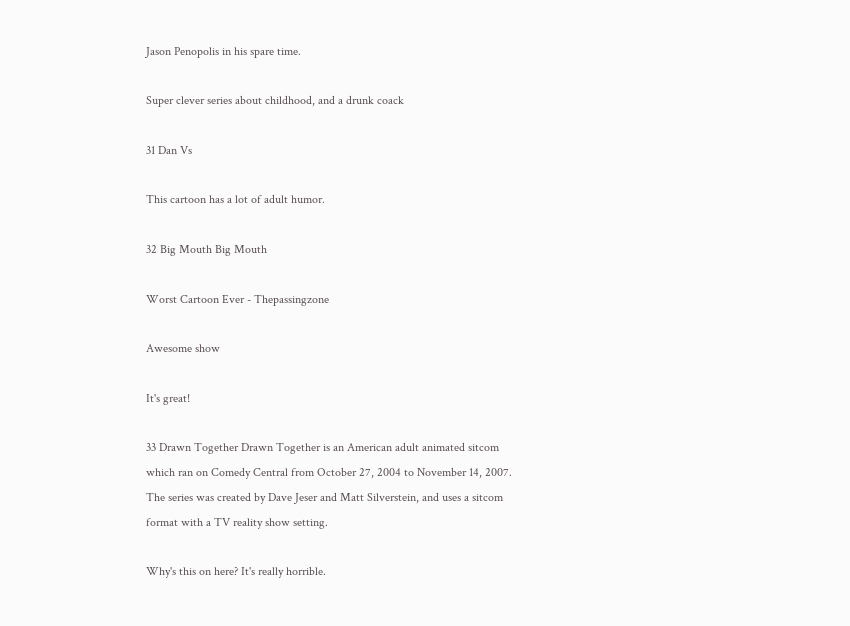Jason Penopolis in his spare time.

Super clever series about childhood, and a drunk coack

31 Dan Vs

This cartoon has a lot of adult humor.

32 Big Mouth Big Mouth

Worst Cartoon Ever - Thepassingzone

Awesome show

It's great!

33 Drawn Together Drawn Together is an American adult animated sitcom which ran on Comedy Central from October 27, 2004 to November 14, 2007. The series was created by Dave Jeser and Matt Silverstein, and uses a sitcom format with a TV reality show setting.

Why's this on here? It's really horrible.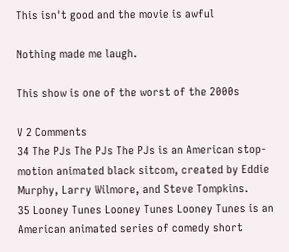This isn't good and the movie is awful

Nothing made me laugh.

This show is one of the worst of the 2000s

V 2 Comments
34 The PJs The PJs The PJs is an American stop-motion animated black sitcom, created by Eddie Murphy, Larry Wilmore, and Steve Tompkins.
35 Looney Tunes Looney Tunes Looney Tunes is an American animated series of comedy short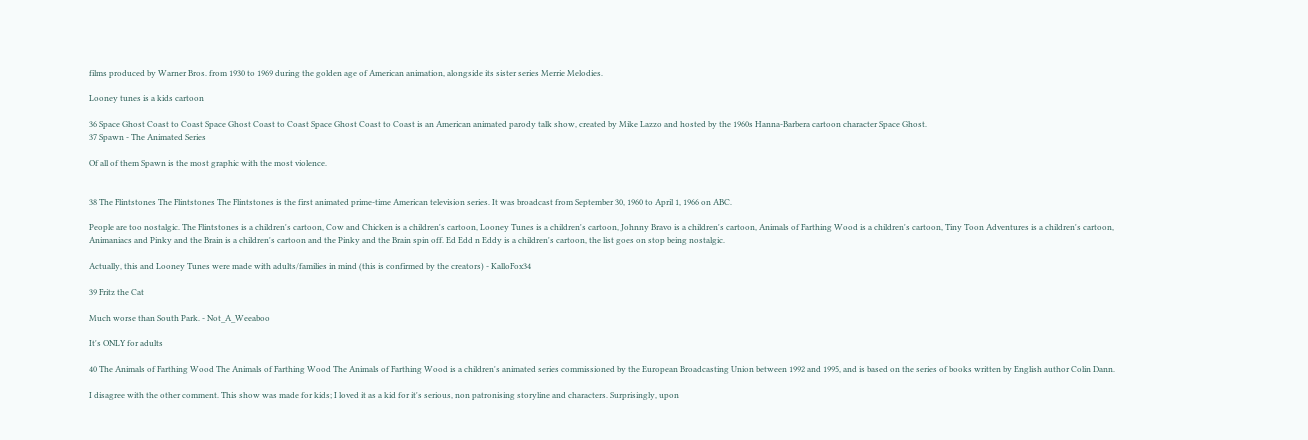films produced by Warner Bros. from 1930 to 1969 during the golden age of American animation, alongside its sister series Merrie Melodies.

Looney tunes is a kids cartoon

36 Space Ghost Coast to Coast Space Ghost Coast to Coast Space Ghost Coast to Coast is an American animated parody talk show, created by Mike Lazzo and hosted by the 1960s Hanna-Barbera cartoon character Space Ghost.
37 Spawn - The Animated Series

Of all of them Spawn is the most graphic with the most violence.


38 The Flintstones The Flintstones The Flintstones is the first animated prime-time American television series. It was broadcast from September 30, 1960 to April 1, 1966 on ABC.

People are too nostalgic. The Flintstones is a children's cartoon, Cow and Chicken is a children's cartoon, Looney Tunes is a children's cartoon, Johnny Bravo is a children's cartoon, Animals of Farthing Wood is a children's cartoon, Tiny Toon Adventures is a children's cartoon, Animaniacs and Pinky and the Brain is a children's cartoon and the Pinky and the Brain spin off. Ed Edd n Eddy is a children's cartoon, the list goes on stop being nostalgic.

Actually, this and Looney Tunes were made with adults/families in mind (this is confirmed by the creators) - KalloFox34

39 Fritz the Cat

Much worse than South Park. - Not_A_Weeaboo

It's ONLY for adults

40 The Animals of Farthing Wood The Animals of Farthing Wood The Animals of Farthing Wood is a children's animated series commissioned by the European Broadcasting Union between 1992 and 1995, and is based on the series of books written by English author Colin Dann.

I disagree with the other comment. This show was made for kids; I loved it as a kid for it's serious, non patronising storyline and characters. Surprisingly, upon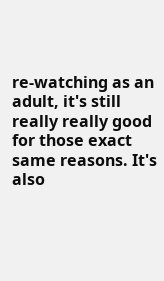re-watching as an adult, it's still really really good for those exact same reasons. It's also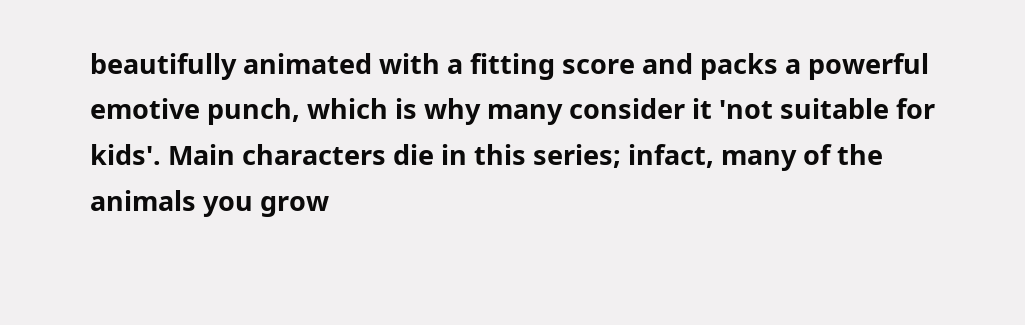beautifully animated with a fitting score and packs a powerful emotive punch, which is why many consider it 'not suitable for kids'. Main characters die in this series; infact, many of the animals you grow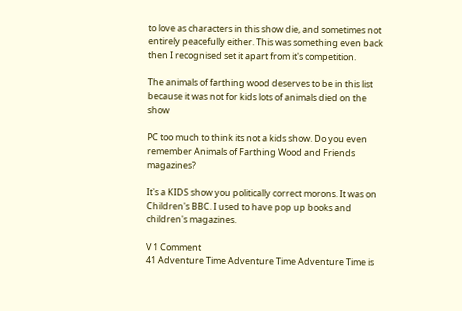to love as characters in this show die, and sometimes not entirely peacefully either. This was something even back then I recognised set it apart from it's competition.

The animals of farthing wood deserves to be in this list because it was not for kids lots of animals died on the show

PC too much to think its not a kids show. Do you even remember Animals of Farthing Wood and Friends magazines?

It's a KIDS show you politically correct morons. It was on Children's BBC. I used to have pop up books and children's magazines.

V 1 Comment
41 Adventure Time Adventure Time Adventure Time is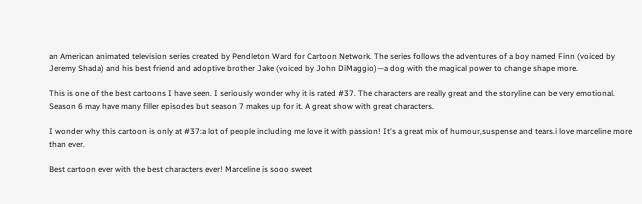an American animated television series created by Pendleton Ward for Cartoon Network. The series follows the adventures of a boy named Finn (voiced by Jeremy Shada) and his best friend and adoptive brother Jake (voiced by John DiMaggio)—a dog with the magical power to change shape more.

This is one of the best cartoons I have seen. I seriously wonder why it is rated #37. The characters are really great and the storyline can be very emotional. Season 6 may have many filler episodes but season 7 makes up for it. A great show with great characters.

I wonder why this cartoon is only at #37:a lot of people including me love it with passion! It's a great mix of humour,suspense and tears.i love marceline more than ever.

Best cartoon ever with the best characters ever! Marceline is sooo sweet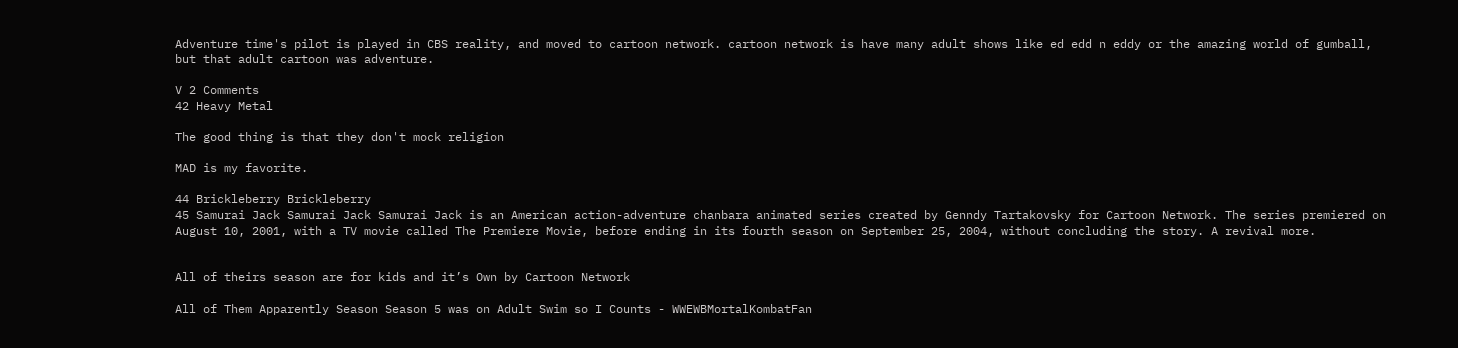Adventure time's pilot is played in CBS reality, and moved to cartoon network. cartoon network is have many adult shows like ed edd n eddy or the amazing world of gumball, but that adult cartoon was adventure.

V 2 Comments
42 Heavy Metal

The good thing is that they don't mock religion

MAD is my favorite.

44 Brickleberry Brickleberry
45 Samurai Jack Samurai Jack Samurai Jack is an American action-adventure chanbara animated series created by Genndy Tartakovsky for Cartoon Network. The series premiered on August 10, 2001, with a TV movie called The Premiere Movie, before ending in its fourth season on September 25, 2004, without concluding the story. A revival more.


All of theirs season are for kids and it’s Own by Cartoon Network

All of Them Apparently Season Season 5 was on Adult Swim so I Counts - WWEWBMortalKombatFan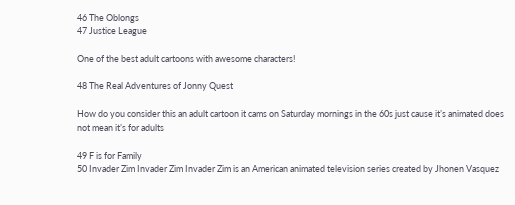46 The Oblongs
47 Justice League

One of the best adult cartoons with awesome characters!

48 The Real Adventures of Jonny Quest

How do you consider this an adult cartoon it cams on Saturday mornings in the 60s just cause it’s animated does not mean it’s for adults

49 F is for Family
50 Invader Zim Invader Zim Invader Zim is an American animated television series created by Jhonen Vasquez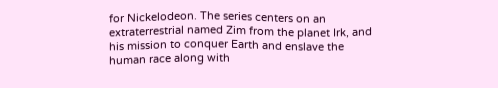for Nickelodeon. The series centers on an extraterrestrial named Zim from the planet Irk, and his mission to conquer Earth and enslave the human race along with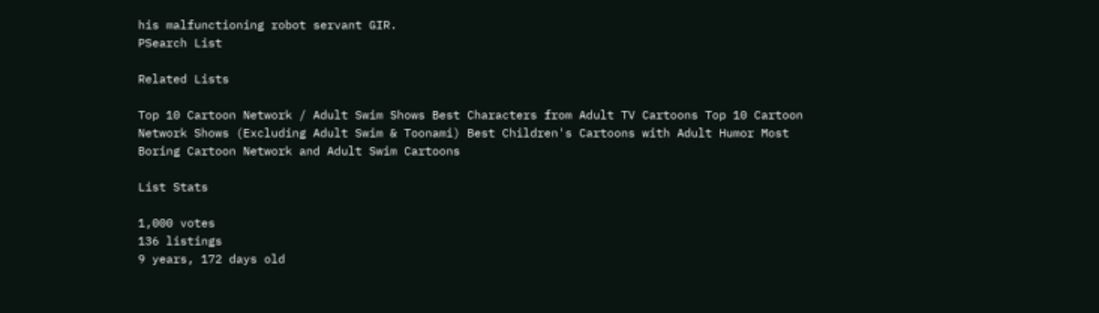his malfunctioning robot servant GIR.
PSearch List

Related Lists

Top 10 Cartoon Network / Adult Swim Shows Best Characters from Adult TV Cartoons Top 10 Cartoon Network Shows (Excluding Adult Swim & Toonami) Best Children's Cartoons with Adult Humor Most Boring Cartoon Network and Adult Swim Cartoons

List Stats

1,000 votes
136 listings
9 years, 172 days old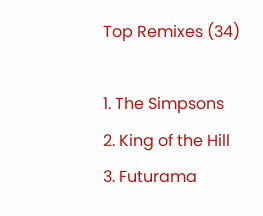Top Remixes (34)

1. The Simpsons
2. King of the Hill
3. Futurama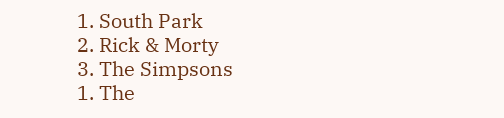1. South Park
2. Rick & Morty
3. The Simpsons
1. The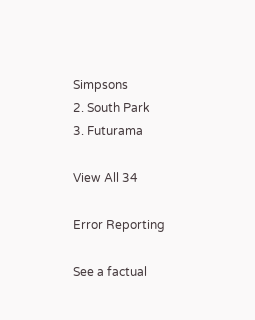Simpsons
2. South Park
3. Futurama

View All 34

Error Reporting

See a factual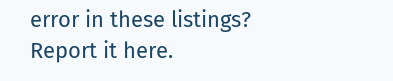error in these listings? Report it here.